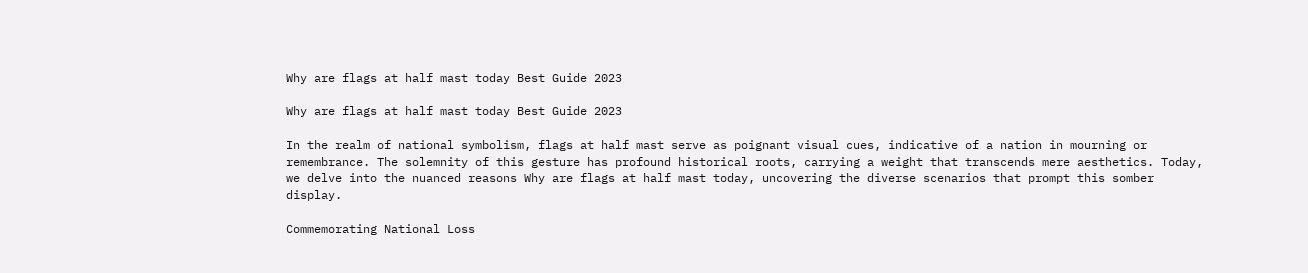Why are flags at half mast today Best Guide 2023

Why are flags at half mast today Best Guide 2023

In the realm of national symbolism, flags at half mast serve as poignant visual cues, indicative of a nation in mourning or remembrance. The solemnity of this gesture has profound historical roots, carrying a weight that transcends mere aesthetics. Today, we delve into the nuanced reasons Why are flags at half mast today, uncovering the diverse scenarios that prompt this somber display.

Commemorating National Loss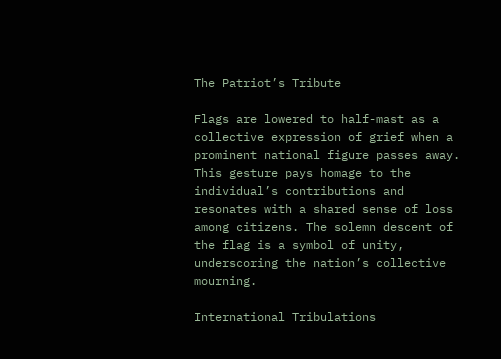The Patriot’s Tribute

Flags are lowered to half-mast as a collective expression of grief when a prominent national figure passes away. This gesture pays homage to the individual’s contributions and resonates with a shared sense of loss among citizens. The solemn descent of the flag is a symbol of unity, underscoring the nation’s collective mourning.

International Tribulations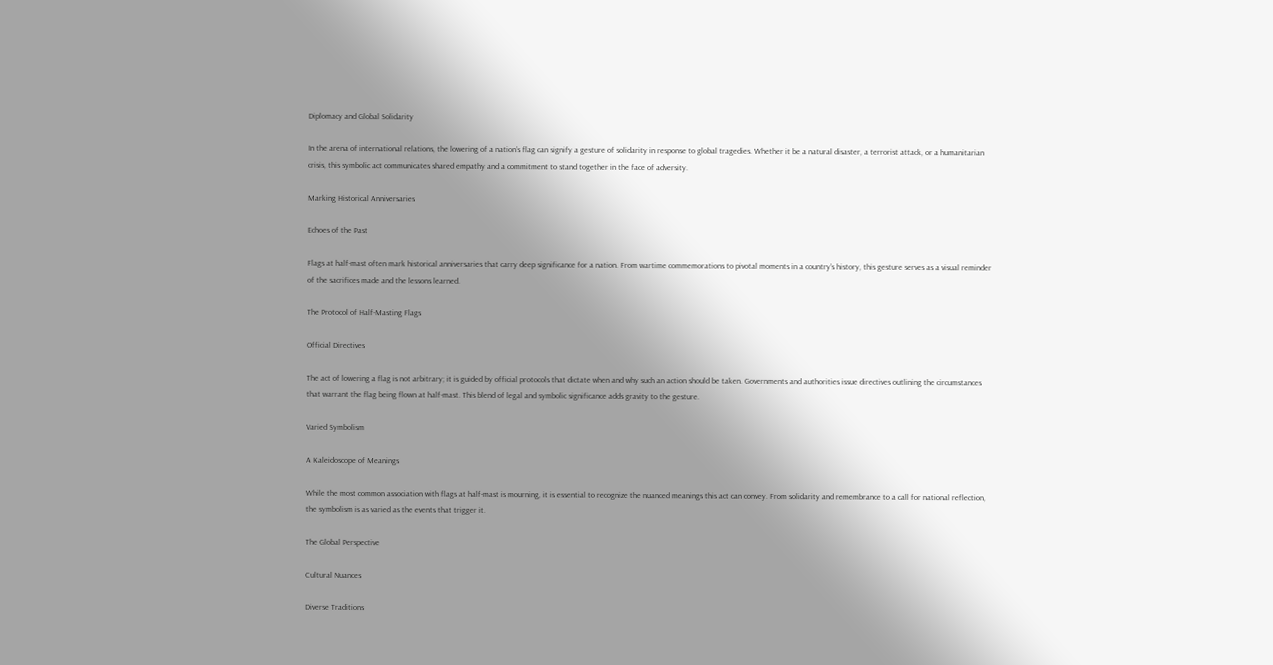Diplomacy and Global Solidarity

In the arena of international relations, the lowering of a nation’s flag can signify a gesture of solidarity in response to global tragedies. Whether it be a natural disaster, a terrorist attack, or a humanitarian crisis, this symbolic act communicates shared empathy and a commitment to stand together in the face of adversity.

Marking Historical Anniversaries

Echoes of the Past

Flags at half-mast often mark historical anniversaries that carry deep significance for a nation. From wartime commemorations to pivotal moments in a country’s history, this gesture serves as a visual reminder of the sacrifices made and the lessons learned.

The Protocol of Half-Masting Flags

Official Directives

The act of lowering a flag is not arbitrary; it is guided by official protocols that dictate when and why such an action should be taken. Governments and authorities issue directives outlining the circumstances that warrant the flag being flown at half-mast. This blend of legal and symbolic significance adds gravity to the gesture.

Varied Symbolism

A Kaleidoscope of Meanings

While the most common association with flags at half-mast is mourning, it is essential to recognize the nuanced meanings this act can convey. From solidarity and remembrance to a call for national reflection, the symbolism is as varied as the events that trigger it.

The Global Perspective

Cultural Nuances

Diverse Traditions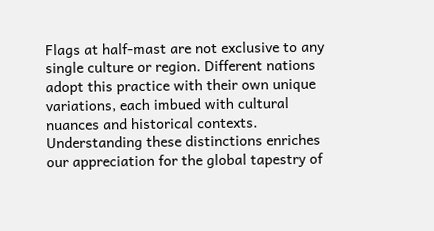Flags at half-mast are not exclusive to any single culture or region. Different nations adopt this practice with their own unique variations, each imbued with cultural nuances and historical contexts. Understanding these distinctions enriches our appreciation for the global tapestry of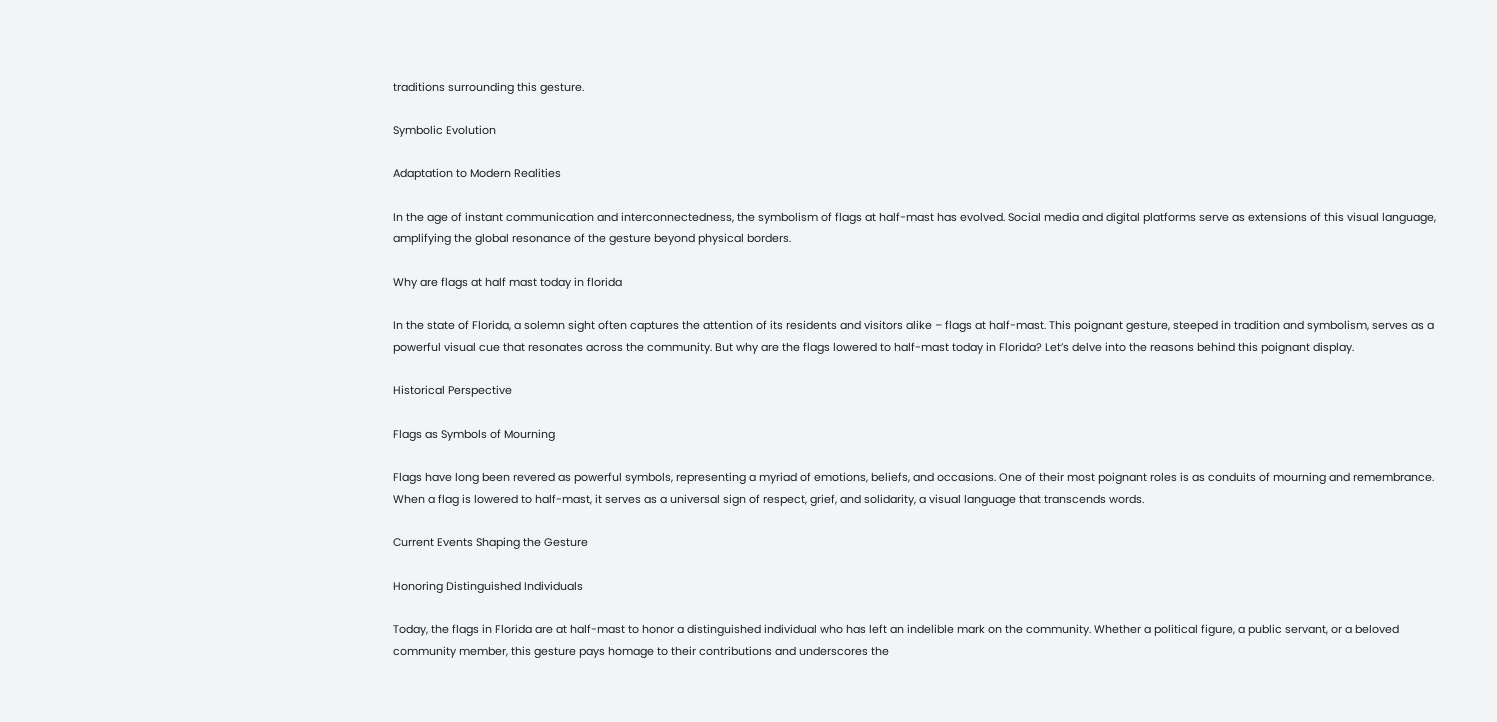traditions surrounding this gesture.

Symbolic Evolution

Adaptation to Modern Realities

In the age of instant communication and interconnectedness, the symbolism of flags at half-mast has evolved. Social media and digital platforms serve as extensions of this visual language, amplifying the global resonance of the gesture beyond physical borders.

Why are flags at half mast today in florida

In the state of Florida, a solemn sight often captures the attention of its residents and visitors alike – flags at half-mast. This poignant gesture, steeped in tradition and symbolism, serves as a powerful visual cue that resonates across the community. But why are the flags lowered to half-mast today in Florida? Let’s delve into the reasons behind this poignant display.

Historical Perspective

Flags as Symbols of Mourning

Flags have long been revered as powerful symbols, representing a myriad of emotions, beliefs, and occasions. One of their most poignant roles is as conduits of mourning and remembrance. When a flag is lowered to half-mast, it serves as a universal sign of respect, grief, and solidarity, a visual language that transcends words.

Current Events Shaping the Gesture

Honoring Distinguished Individuals

Today, the flags in Florida are at half-mast to honor a distinguished individual who has left an indelible mark on the community. Whether a political figure, a public servant, or a beloved community member, this gesture pays homage to their contributions and underscores the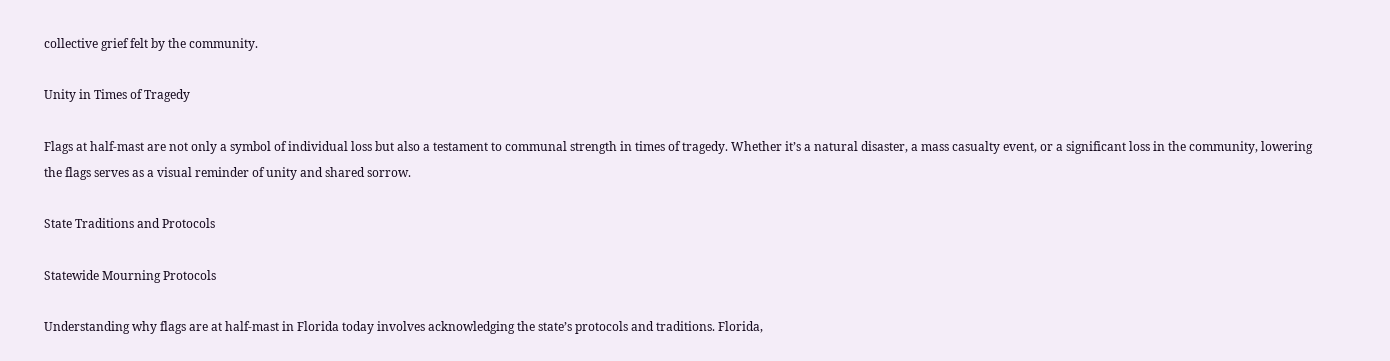collective grief felt by the community.

Unity in Times of Tragedy

Flags at half-mast are not only a symbol of individual loss but also a testament to communal strength in times of tragedy. Whether it’s a natural disaster, a mass casualty event, or a significant loss in the community, lowering the flags serves as a visual reminder of unity and shared sorrow.

State Traditions and Protocols

Statewide Mourning Protocols

Understanding why flags are at half-mast in Florida today involves acknowledging the state’s protocols and traditions. Florida,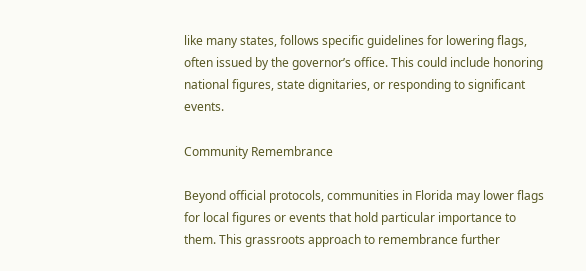like many states, follows specific guidelines for lowering flags, often issued by the governor’s office. This could include honoring national figures, state dignitaries, or responding to significant events.

Community Remembrance

Beyond official protocols, communities in Florida may lower flags for local figures or events that hold particular importance to them. This grassroots approach to remembrance further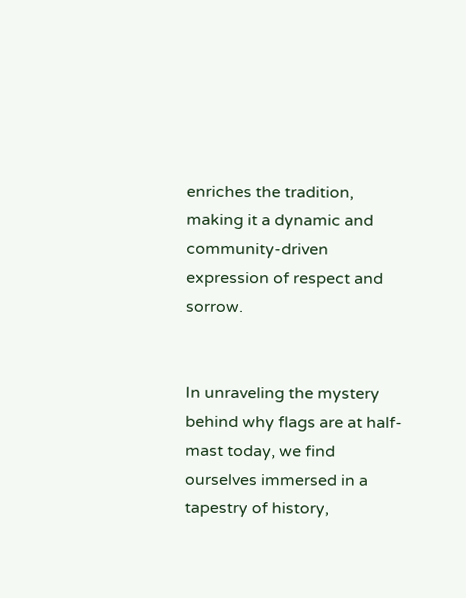enriches the tradition, making it a dynamic and community-driven expression of respect and sorrow.


In unraveling the mystery behind why flags are at half-mast today, we find ourselves immersed in a tapestry of history,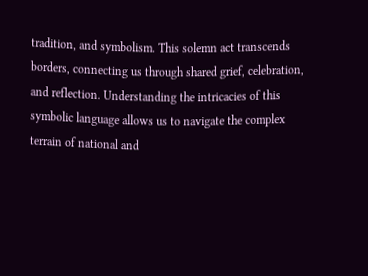tradition, and symbolism. This solemn act transcends borders, connecting us through shared grief, celebration, and reflection. Understanding the intricacies of this symbolic language allows us to navigate the complex terrain of national and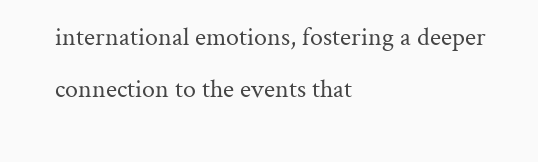international emotions, fostering a deeper connection to the events that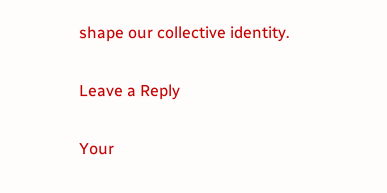shape our collective identity.

Leave a Reply

Your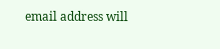email address will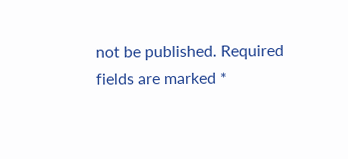not be published. Required fields are marked *